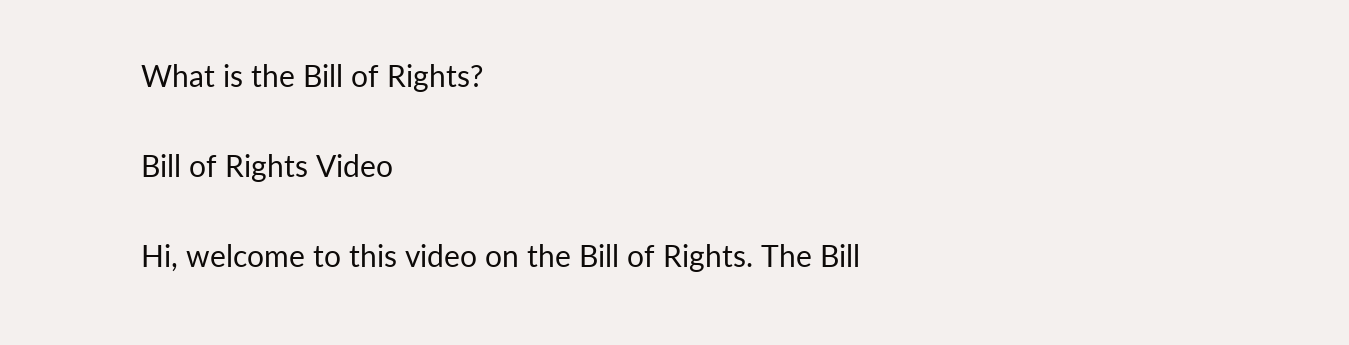What is the Bill of Rights?

Bill of Rights Video

Hi, welcome to this video on the Bill of Rights. The Bill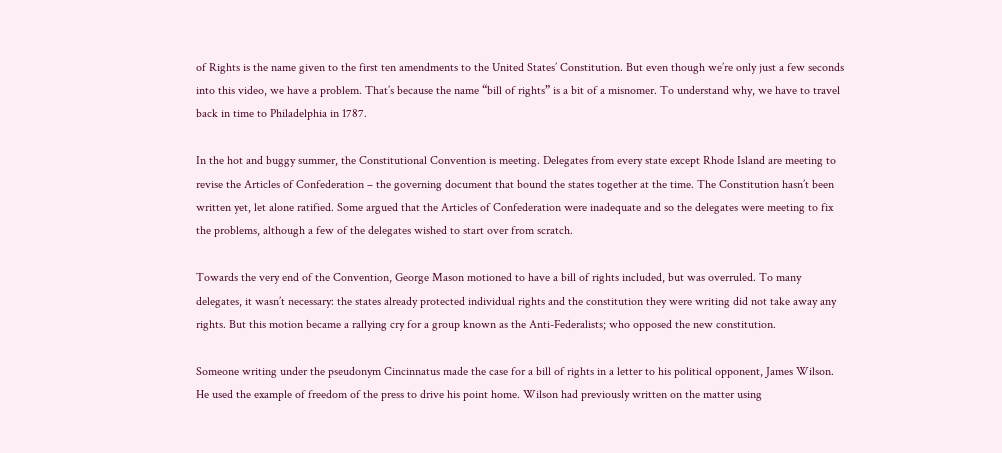of Rights is the name given to the first ten amendments to the United States’ Constitution. But even though we’re only just a few seconds into this video, we have a problem. That’s because the name “bill of rights” is a bit of a misnomer. To understand why, we have to travel back in time to Philadelphia in 1787.

In the hot and buggy summer, the Constitutional Convention is meeting. Delegates from every state except Rhode Island are meeting to revise the Articles of Confederation – the governing document that bound the states together at the time. The Constitution hasn’t been written yet, let alone ratified. Some argued that the Articles of Confederation were inadequate and so the delegates were meeting to fix the problems, although a few of the delegates wished to start over from scratch.

Towards the very end of the Convention, George Mason motioned to have a bill of rights included, but was overruled. To many delegates, it wasn’t necessary: the states already protected individual rights and the constitution they were writing did not take away any rights. But this motion became a rallying cry for a group known as the Anti-Federalists; who opposed the new constitution.

Someone writing under the pseudonym Cincinnatus made the case for a bill of rights in a letter to his political opponent, James Wilson. He used the example of freedom of the press to drive his point home. Wilson had previously written on the matter using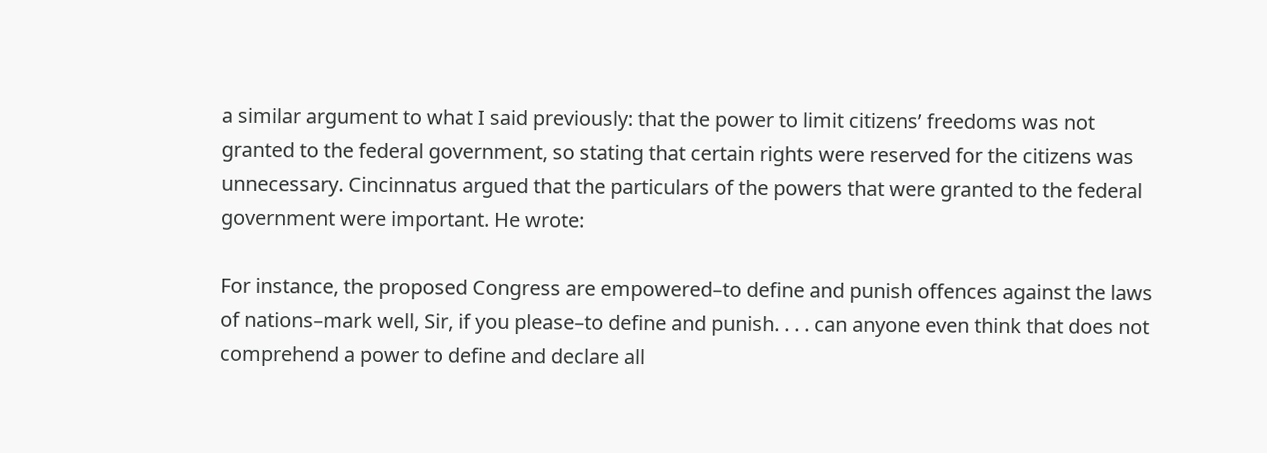a similar argument to what I said previously: that the power to limit citizens’ freedoms was not granted to the federal government, so stating that certain rights were reserved for the citizens was unnecessary. Cincinnatus argued that the particulars of the powers that were granted to the federal government were important. He wrote:

For instance, the proposed Congress are empowered–to define and punish offences against the laws of nations–mark well, Sir, if you please–to define and punish. . . . can anyone even think that does not comprehend a power to define and declare all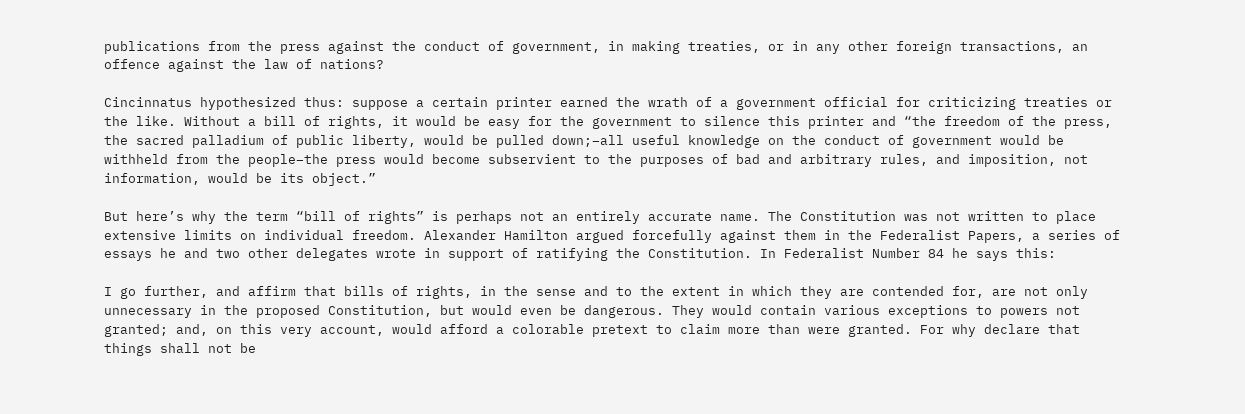publications from the press against the conduct of government, in making treaties, or in any other foreign transactions, an offence against the law of nations?

Cincinnatus hypothesized thus: suppose a certain printer earned the wrath of a government official for criticizing treaties or the like. Without a bill of rights, it would be easy for the government to silence this printer and “the freedom of the press, the sacred palladium of public liberty, would be pulled down;–all useful knowledge on the conduct of government would be withheld from the people–the press would become subservient to the purposes of bad and arbitrary rules, and imposition, not information, would be its object.”

But here’s why the term “bill of rights” is perhaps not an entirely accurate name. The Constitution was not written to place extensive limits on individual freedom. Alexander Hamilton argued forcefully against them in the Federalist Papers, a series of essays he and two other delegates wrote in support of ratifying the Constitution. In Federalist Number 84 he says this:

I go further, and affirm that bills of rights, in the sense and to the extent in which they are contended for, are not only unnecessary in the proposed Constitution, but would even be dangerous. They would contain various exceptions to powers not granted; and, on this very account, would afford a colorable pretext to claim more than were granted. For why declare that things shall not be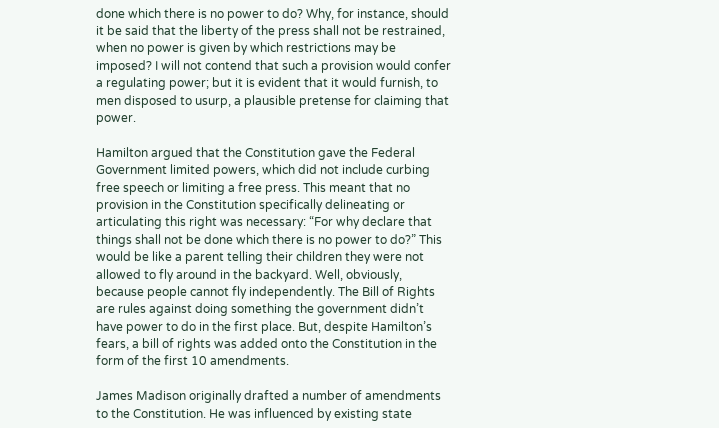done which there is no power to do? Why, for instance, should it be said that the liberty of the press shall not be restrained, when no power is given by which restrictions may be imposed? I will not contend that such a provision would confer a regulating power; but it is evident that it would furnish, to men disposed to usurp, a plausible pretense for claiming that power.

Hamilton argued that the Constitution gave the Federal Government limited powers, which did not include curbing free speech or limiting a free press. This meant that no provision in the Constitution specifically delineating or articulating this right was necessary: “For why declare that things shall not be done which there is no power to do?” This would be like a parent telling their children they were not allowed to fly around in the backyard. Well, obviously, because people cannot fly independently. The Bill of Rights are rules against doing something the government didn’t have power to do in the first place. But, despite Hamilton’s fears, a bill of rights was added onto the Constitution in the form of the first 10 amendments.

James Madison originally drafted a number of amendments to the Constitution. He was influenced by existing state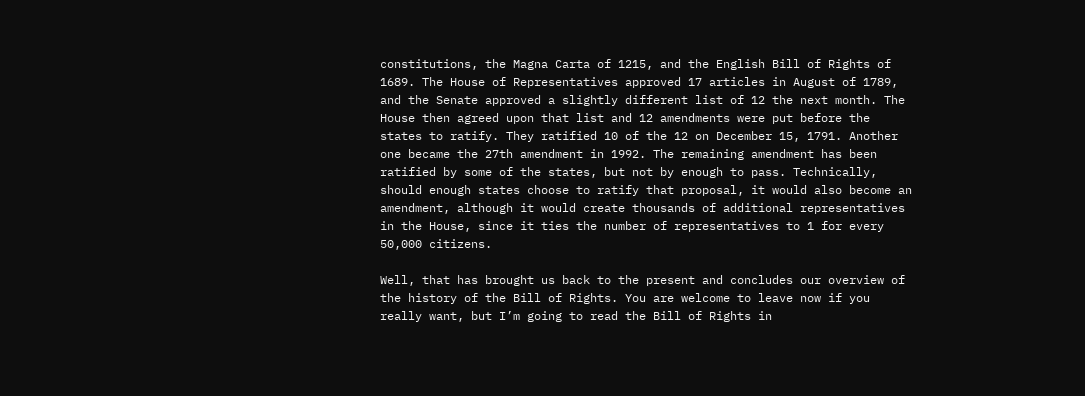constitutions, the Magna Carta of 1215, and the English Bill of Rights of 1689. The House of Representatives approved 17 articles in August of 1789, and the Senate approved a slightly different list of 12 the next month. The House then agreed upon that list and 12 amendments were put before the states to ratify. They ratified 10 of the 12 on December 15, 1791. Another one became the 27th amendment in 1992. The remaining amendment has been ratified by some of the states, but not by enough to pass. Technically, should enough states choose to ratify that proposal, it would also become an amendment, although it would create thousands of additional representatives in the House, since it ties the number of representatives to 1 for every 50,000 citizens.

Well, that has brought us back to the present and concludes our overview of the history of the Bill of Rights. You are welcome to leave now if you really want, but I’m going to read the Bill of Rights in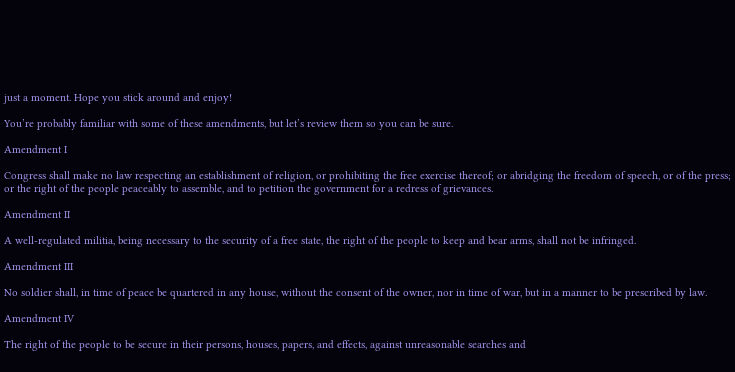just a moment. Hope you stick around and enjoy!

You’re probably familiar with some of these amendments, but let’s review them so you can be sure.

Amendment I

Congress shall make no law respecting an establishment of religion, or prohibiting the free exercise thereof; or abridging the freedom of speech, or of the press; or the right of the people peaceably to assemble, and to petition the government for a redress of grievances.

Amendment II

A well-regulated militia, being necessary to the security of a free state, the right of the people to keep and bear arms, shall not be infringed.

Amendment III

No soldier shall, in time of peace be quartered in any house, without the consent of the owner, nor in time of war, but in a manner to be prescribed by law.

Amendment IV

The right of the people to be secure in their persons, houses, papers, and effects, against unreasonable searches and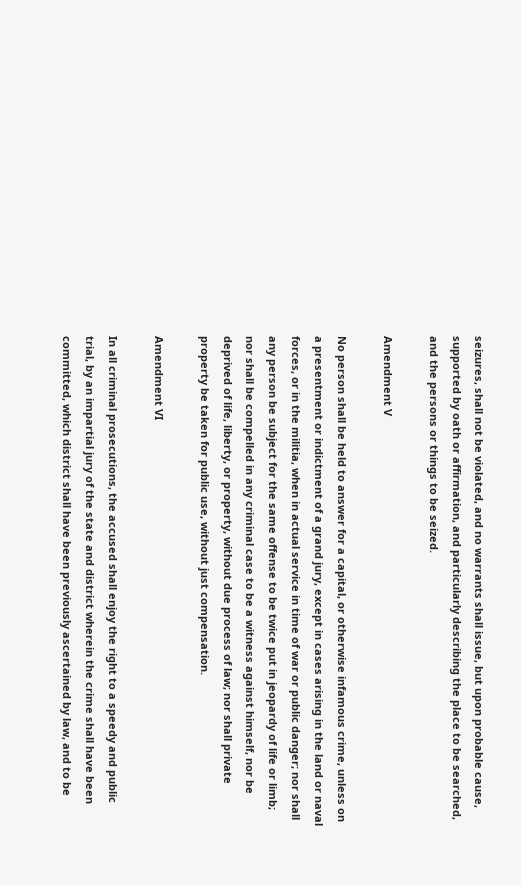seizures, shall not be violated, and no warrants shall issue, but upon probable cause, supported by oath or affirmation, and particularly describing the place to be searched, and the persons or things to be seized.

Amendment V

No person shall be held to answer for a capital, or otherwise infamous crime, unless on a presentment or indictment of a grand jury, except in cases arising in the land or naval forces, or in the militia, when in actual service in time of war or public danger; nor shall any person be subject for the same offense to be twice put in jeopardy of life or limb; nor shall be compelled in any criminal case to be a witness against himself, nor be deprived of life, liberty, or property, without due process of law; nor shall private property be taken for public use, without just compensation.

Amendment VI

In all criminal prosecutions, the accused shall enjoy the right to a speedy and public trial, by an impartial jury of the state and district wherein the crime shall have been committed, which district shall have been previously ascertained by law, and to be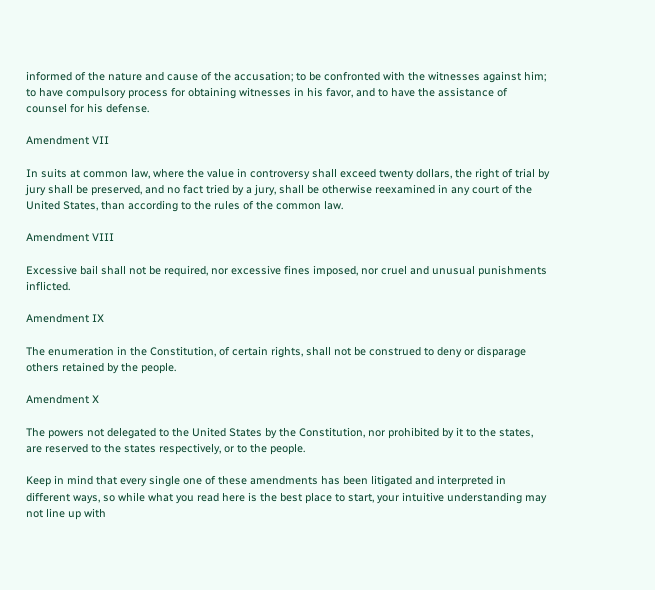informed of the nature and cause of the accusation; to be confronted with the witnesses against him; to have compulsory process for obtaining witnesses in his favor, and to have the assistance of counsel for his defense.

Amendment VII

In suits at common law, where the value in controversy shall exceed twenty dollars, the right of trial by jury shall be preserved, and no fact tried by a jury, shall be otherwise reexamined in any court of the United States, than according to the rules of the common law.

Amendment VIII

Excessive bail shall not be required, nor excessive fines imposed, nor cruel and unusual punishments inflicted.

Amendment IX

The enumeration in the Constitution, of certain rights, shall not be construed to deny or disparage others retained by the people.

Amendment X

The powers not delegated to the United States by the Constitution, nor prohibited by it to the states, are reserved to the states respectively, or to the people.

Keep in mind that every single one of these amendments has been litigated and interpreted in different ways, so while what you read here is the best place to start, your intuitive understanding may not line up with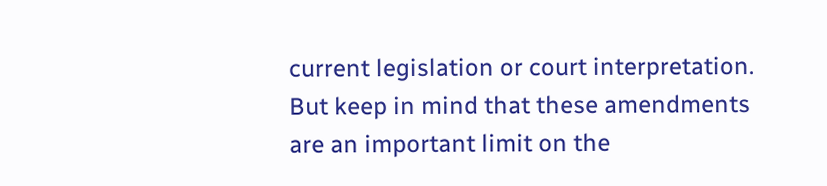current legislation or court interpretation. But keep in mind that these amendments are an important limit on the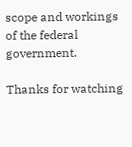scope and workings of the federal government.

Thanks for watching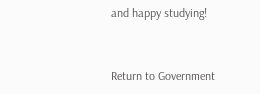and happy studying!


Return to Government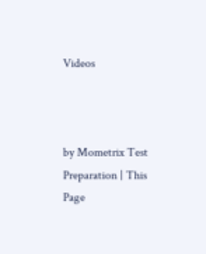Videos



by Mometrix Test Preparation | This Page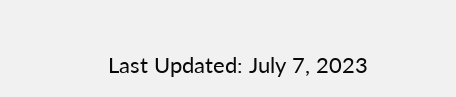Last Updated: July 7, 2023